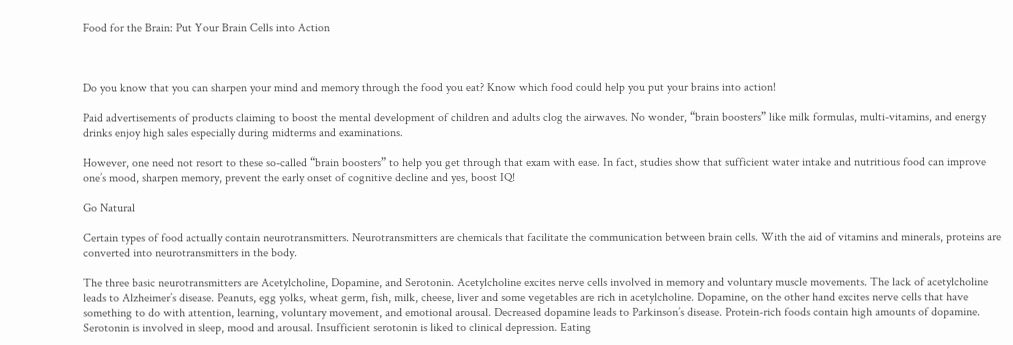Food for the Brain: Put Your Brain Cells into Action



Do you know that you can sharpen your mind and memory through the food you eat? Know which food could help you put your brains into action!

Paid advertisements of products claiming to boost the mental development of children and adults clog the airwaves. No wonder, “brain boosters” like milk formulas, multi-vitamins, and energy drinks enjoy high sales especially during midterms and examinations.

However, one need not resort to these so-called “brain boosters” to help you get through that exam with ease. In fact, studies show that sufficient water intake and nutritious food can improve one’s mood, sharpen memory, prevent the early onset of cognitive decline and yes, boost IQ!

Go Natural

Certain types of food actually contain neurotransmitters. Neurotransmitters are chemicals that facilitate the communication between brain cells. With the aid of vitamins and minerals, proteins are converted into neurotransmitters in the body.

The three basic neurotransmitters are Acetylcholine, Dopamine, and Serotonin. Acetylcholine excites nerve cells involved in memory and voluntary muscle movements. The lack of acetylcholine leads to Alzheimer’s disease. Peanuts, egg yolks, wheat germ, fish, milk, cheese, liver and some vegetables are rich in acetylcholine. Dopamine, on the other hand excites nerve cells that have something to do with attention, learning, voluntary movement, and emotional arousal. Decreased dopamine leads to Parkinson’s disease. Protein-rich foods contain high amounts of dopamine. Serotonin is involved in sleep, mood and arousal. Insufficient serotonin is liked to clinical depression. Eating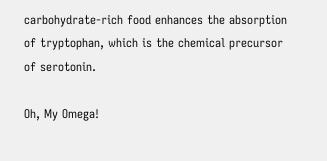carbohydrate-rich food enhances the absorption of tryptophan, which is the chemical precursor of serotonin.

Oh, My Omega!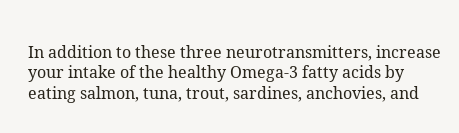In addition to these three neurotransmitters, increase your intake of the healthy Omega-3 fatty acids by eating salmon, tuna, trout, sardines, anchovies, and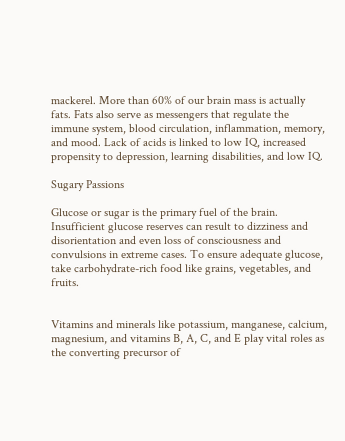mackerel. More than 60% of our brain mass is actually fats. Fats also serve as messengers that regulate the immune system, blood circulation, inflammation, memory, and mood. Lack of acids is linked to low IQ, increased propensity to depression, learning disabilities, and low IQ.

Sugary Passions

Glucose or sugar is the primary fuel of the brain. Insufficient glucose reserves can result to dizziness and disorientation and even loss of consciousness and convulsions in extreme cases. To ensure adequate glucose, take carbohydrate-rich food like grains, vegetables, and fruits.


Vitamins and minerals like potassium, manganese, calcium, magnesium, and vitamins B, A, C, and E play vital roles as the converting precursor of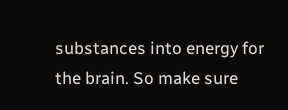substances into energy for the brain. So make sure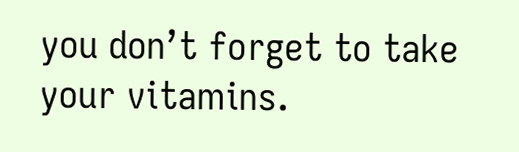you don’t forget to take your vitamins.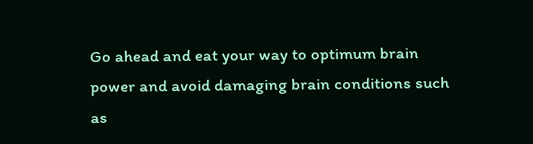Go ahead and eat your way to optimum brain power and avoid damaging brain conditions such as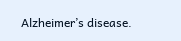Alzheimer’s disease.